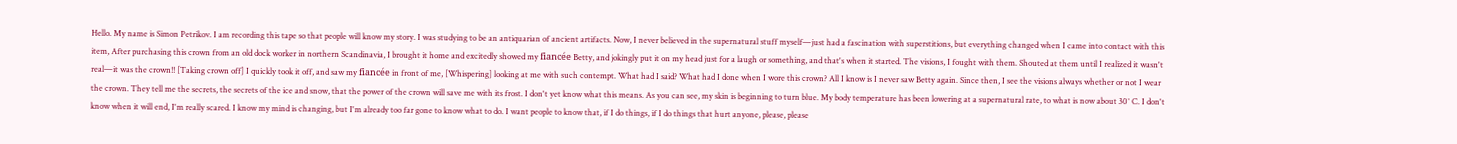Hello. My name is Simon Petrikov. I am recording this tape so that people will know my story. I was studying to be an antiquarian of ancient artifacts. Now, I never believed in the supernatural stuff myself—just had a fascination with superstitions, but everything changed when I came into contact with this item, After purchasing this crown from an old dock worker in northern Scandinavia, I brought it home and excitedly showed my fiancée Betty, and jokingly put it on my head just for a laugh or something, and that's when it started. The visions, I fought with them. Shouted at them until I realized it wasn't real—it was the crown!! [Taking crown off] I quickly took it off, and saw my fiancée in front of me, [Whispering] looking at me with such contempt. What had I said? What had I done when I wore this crown? All I know is I never saw Betty again. Since then, I see the visions always whether or not I wear the crown. They tell me the secrets, the secrets of the ice and snow, that the power of the crown will save me with its frost. I don't yet know what this means. As you can see, my skin is beginning to turn blue. My body temperature has been lowering at a supernatural rate, to what is now about 30° C. I don't know when it will end, I'm really scared. I know my mind is changing, but I'm already too far gone to know what to do. I want people to know that, if I do things, if I do things that hurt anyone, please, please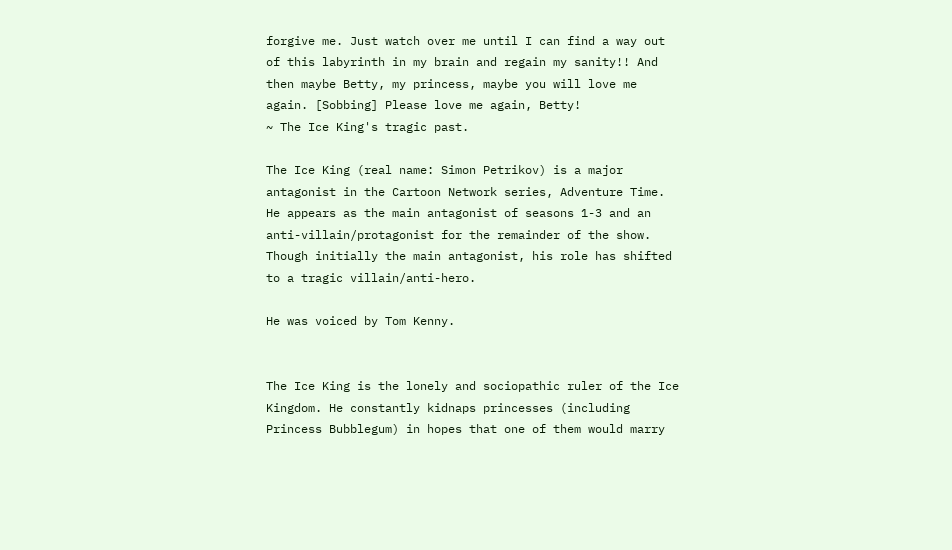forgive me. Just watch over me until I can find a way out of this labyrinth in my brain and regain my sanity!! And then maybe Betty, my princess, maybe you will love me again. [Sobbing] Please love me again, Betty!
~ The Ice King's tragic past.

The Ice King (real name: Simon Petrikov) is a major antagonist in the Cartoon Network series, Adventure Time. He appears as the main antagonist of seasons 1-3 and an anti-villain/protagonist for the remainder of the show. Though initially the main antagonist, his role has shifted to a tragic villain/anti-hero.

He was voiced by Tom Kenny.


The Ice King is the lonely and sociopathic ruler of the Ice Kingdom. He constantly kidnaps princesses (including Princess Bubblegum) in hopes that one of them would marry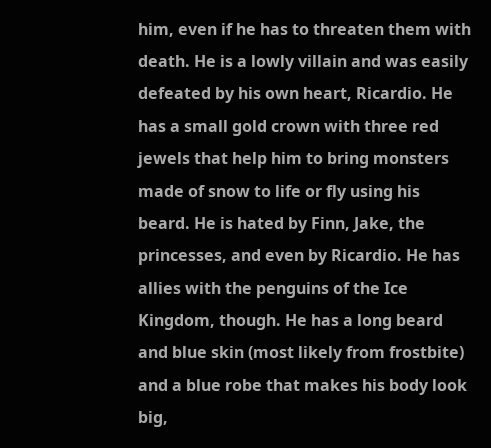him, even if he has to threaten them with death. He is a lowly villain and was easily defeated by his own heart, Ricardio. He has a small gold crown with three red jewels that help him to bring monsters made of snow to life or fly using his beard. He is hated by Finn, Jake, the princesses, and even by Ricardio. He has allies with the penguins of the Ice Kingdom, though. He has a long beard and blue skin (most likely from frostbite) and a blue robe that makes his body look big,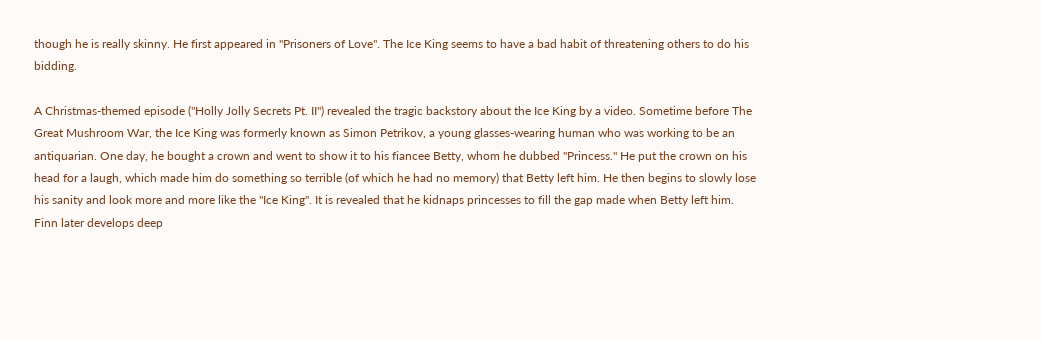though he is really skinny. He first appeared in "Prisoners of Love". The Ice King seems to have a bad habit of threatening others to do his bidding.

A Christmas-themed episode ("Holly Jolly Secrets Pt. II") revealed the tragic backstory about the Ice King by a video. Sometime before The Great Mushroom War, the Ice King was formerly known as Simon Petrikov, a young glasses-wearing human who was working to be an antiquarian. One day, he bought a crown and went to show it to his fiancee Betty, whom he dubbed "Princess." He put the crown on his head for a laugh, which made him do something so terrible (of which he had no memory) that Betty left him. He then begins to slowly lose his sanity and look more and more like the "Ice King". It is revealed that he kidnaps princesses to fill the gap made when Betty left him. Finn later develops deep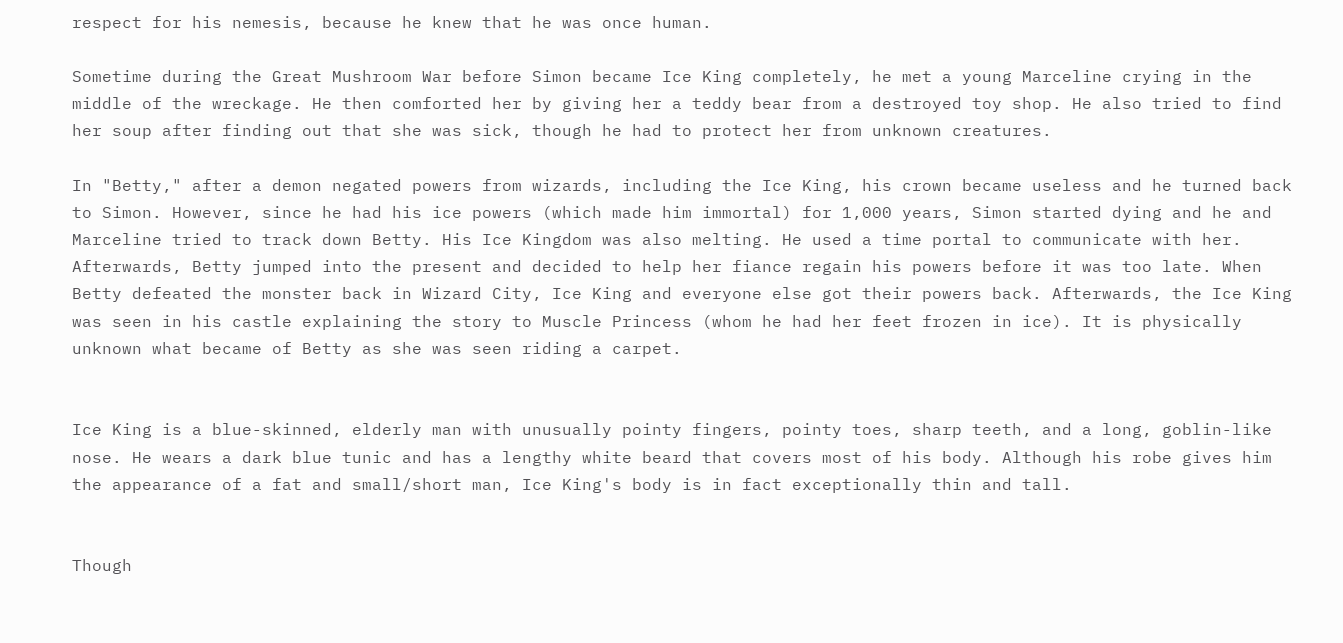respect for his nemesis, because he knew that he was once human.

Sometime during the Great Mushroom War before Simon became Ice King completely, he met a young Marceline crying in the middle of the wreckage. He then comforted her by giving her a teddy bear from a destroyed toy shop. He also tried to find her soup after finding out that she was sick, though he had to protect her from unknown creatures.

In "Betty," after a demon negated powers from wizards, including the Ice King, his crown became useless and he turned back to Simon. However, since he had his ice powers (which made him immortal) for 1,000 years, Simon started dying and he and Marceline tried to track down Betty. His Ice Kingdom was also melting. He used a time portal to communicate with her. Afterwards, Betty jumped into the present and decided to help her fiance regain his powers before it was too late. When Betty defeated the monster back in Wizard City, Ice King and everyone else got their powers back. Afterwards, the Ice King was seen in his castle explaining the story to Muscle Princess (whom he had her feet frozen in ice). It is physically unknown what became of Betty as she was seen riding a carpet.


Ice King is a blue-skinned, elderly man with unusually pointy fingers, pointy toes, sharp teeth, and a long, goblin-like nose. He wears a dark blue tunic and has a lengthy white beard that covers most of his body. Although his robe gives him the appearance of a fat and small/short man, Ice King's body is in fact exceptionally thin and tall.


Though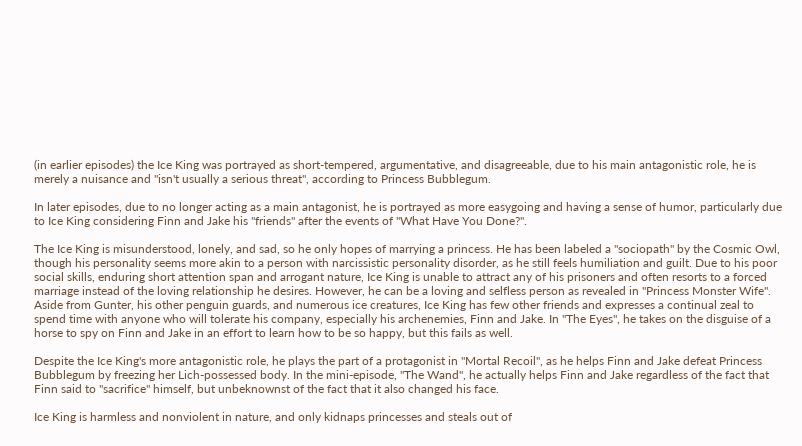(in earlier episodes) the Ice King was portrayed as short-tempered, argumentative, and disagreeable, due to his main antagonistic role, he is merely a nuisance and "isn't usually a serious threat", according to Princess Bubblegum.

In later episodes, due to no longer acting as a main antagonist, he is portrayed as more easygoing and having a sense of humor, particularly due to Ice King considering Finn and Jake his "friends" after the events of "What Have You Done?".

The Ice King is misunderstood, lonely, and sad, so he only hopes of marrying a princess. He has been labeled a "sociopath" by the Cosmic Owl, though his personality seems more akin to a person with narcissistic personality disorder, as he still feels humiliation and guilt. Due to his poor social skills, enduring short attention span and arrogant nature, Ice King is unable to attract any of his prisoners and often resorts to a forced marriage instead of the loving relationship he desires. However, he can be a loving and selfless person as revealed in "Princess Monster Wife". Aside from Gunter, his other penguin guards, and numerous ice creatures, Ice King has few other friends and expresses a continual zeal to spend time with anyone who will tolerate his company, especially his archenemies, Finn and Jake. In "The Eyes", he takes on the disguise of a horse to spy on Finn and Jake in an effort to learn how to be so happy, but this fails as well.

Despite the Ice King's more antagonistic role, he plays the part of a protagonist in "Mortal Recoil", as he helps Finn and Jake defeat Princess Bubblegum by freezing her Lich-possessed body. In the mini-episode, "The Wand", he actually helps Finn and Jake regardless of the fact that Finn said to "sacrifice" himself, but unbeknownst of the fact that it also changed his face.

Ice King is harmless and nonviolent in nature, and only kidnaps princesses and steals out of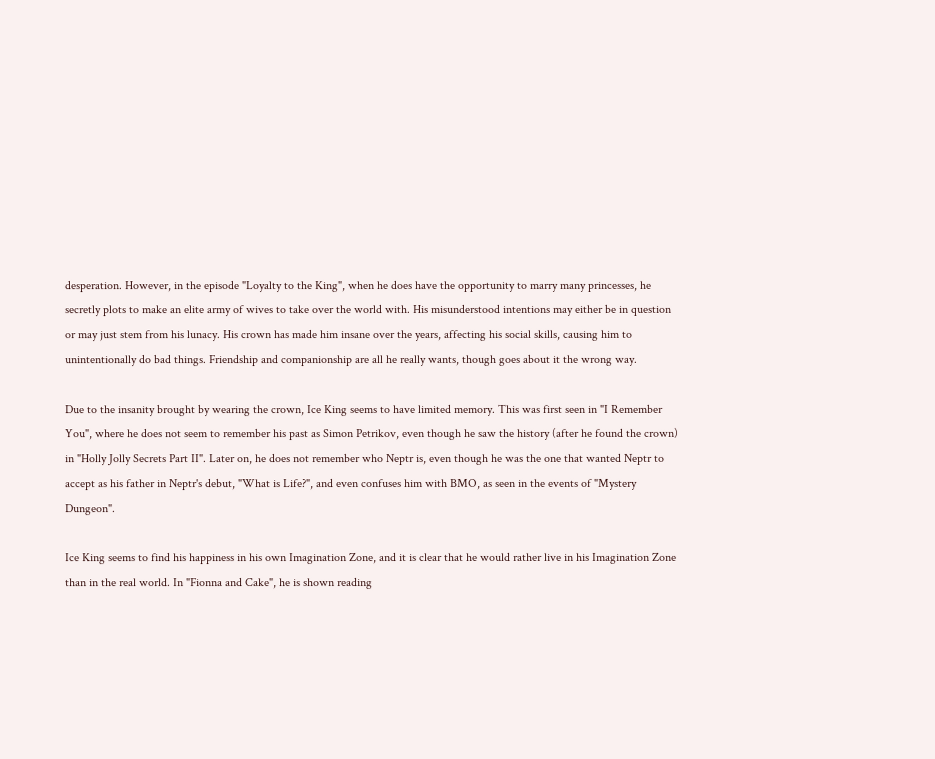desperation. However, in the episode "Loyalty to the King", when he does have the opportunity to marry many princesses, he secretly plots to make an elite army of wives to take over the world with. His misunderstood intentions may either be in question or may just stem from his lunacy. His crown has made him insane over the years, affecting his social skills, causing him to unintentionally do bad things. Friendship and companionship are all he really wants, though goes about it the wrong way.

Due to the insanity brought by wearing the crown, Ice King seems to have limited memory. This was first seen in "I Remember You", where he does not seem to remember his past as Simon Petrikov, even though he saw the history (after he found the crown) in "Holly Jolly Secrets Part II". Later on, he does not remember who Neptr is, even though he was the one that wanted Neptr to accept as his father in Neptr's debut, "What is Life?", and even confuses him with BMO, as seen in the events of "Mystery Dungeon".

Ice King seems to find his happiness in his own Imagination Zone, and it is clear that he would rather live in his Imagination Zone than in the real world. In "Fionna and Cake", he is shown reading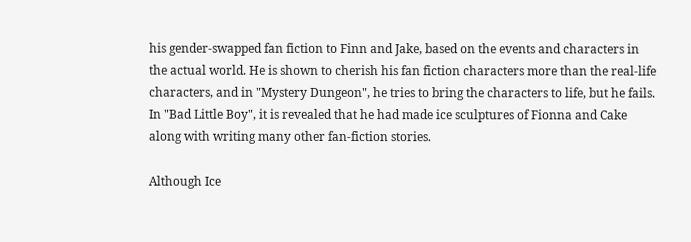his gender-swapped fan fiction to Finn and Jake, based on the events and characters in the actual world. He is shown to cherish his fan fiction characters more than the real-life characters, and in "Mystery Dungeon", he tries to bring the characters to life, but he fails. In "Bad Little Boy", it is revealed that he had made ice sculptures of Fionna and Cake along with writing many other fan-fiction stories.

Although Ice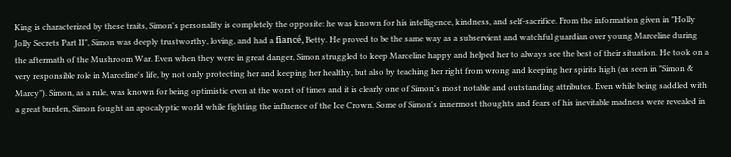King is characterized by these traits, Simon's personality is completely the opposite: he was known for his intelligence, kindness, and self-sacrifice. From the information given in "Holly Jolly Secrets Part II", Simon was deeply trustworthy, loving, and had a fiancé, Betty. He proved to be the same way as a subservient and watchful guardian over young Marceline during the aftermath of the Mushroom War. Even when they were in great danger, Simon struggled to keep Marceline happy and helped her to always see the best of their situation. He took on a very responsible role in Marceline's life, by not only protecting her and keeping her healthy, but also by teaching her right from wrong and keeping her spirits high (as seen in "Simon & Marcy"). Simon, as a rule, was known for being optimistic even at the worst of times and it is clearly one of Simon's most notable and outstanding attributes. Even while being saddled with a great burden, Simon fought an apocalyptic world while fighting the influence of the Ice Crown. Some of Simon's innermost thoughts and fears of his inevitable madness were revealed in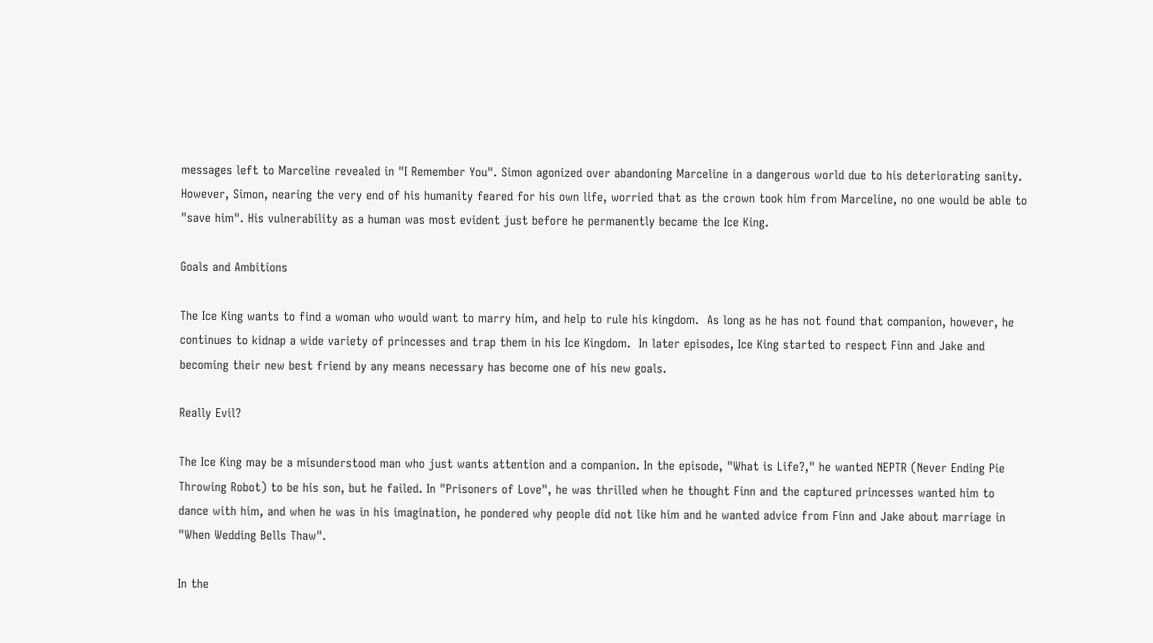messages left to Marceline revealed in "I Remember You". Simon agonized over abandoning Marceline in a dangerous world due to his deteriorating sanity. However, Simon, nearing the very end of his humanity feared for his own life, worried that as the crown took him from Marceline, no one would be able to "save him". His vulnerability as a human was most evident just before he permanently became the Ice King.

Goals and Ambitions

The Ice King wants to find a woman who would want to marry him, and help to rule his kingdom.  As long as he has not found that companion, however, he continues to kidnap a wide variety of princesses and trap them in his Ice Kingdom.  In later episodes, Ice King started to respect Finn and Jake and becoming their new best friend by any means necessary has become one of his new goals.

Really Evil?

The Ice King may be a misunderstood man who just wants attention and a companion. In the episode, "What is Life?," he wanted NEPTR (Never Ending Pie Throwing Robot) to be his son, but he failed. In "Prisoners of Love", he was thrilled when he thought Finn and the captured princesses wanted him to dance with him, and when he was in his imagination, he pondered why people did not like him and he wanted advice from Finn and Jake about marriage in "When Wedding Bells Thaw".

In the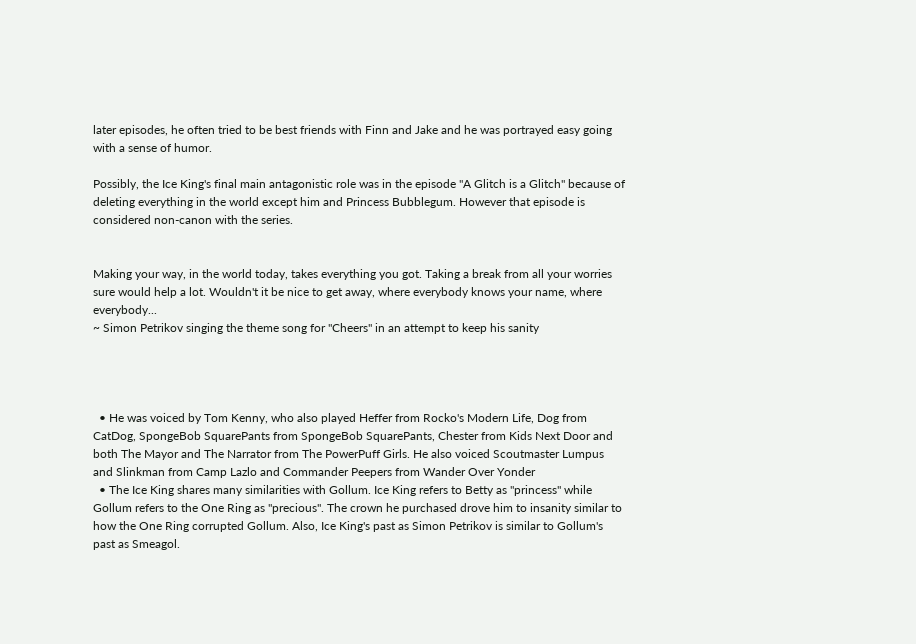later episodes, he often tried to be best friends with Finn and Jake and he was portrayed easy going with a sense of humor.

Possibly, the Ice King's final main antagonistic role was in the episode "A Glitch is a Glitch" because of deleting everything in the world except him and Princess Bubblegum. However that episode is considered non-canon with the series.


Making your way, in the world today, takes everything you got. Taking a break from all your worries sure would help a lot. Wouldn't it be nice to get away, where everybody knows your name, where everybody...
~ Simon Petrikov singing the theme song for "Cheers" in an attempt to keep his sanity




  • He was voiced by Tom Kenny, who also played Heffer from Rocko's Modern Life, Dog from CatDog, SpongeBob SquarePants from SpongeBob SquarePants, Chester from Kids Next Door and both The Mayor and The Narrator from The PowerPuff Girls. He also voiced Scoutmaster Lumpus and Slinkman from Camp Lazlo and Commander Peepers from Wander Over Yonder
  • The Ice King shares many similarities with Gollum. Ice King refers to Betty as "princess" while Gollum refers to the One Ring as "precious". The crown he purchased drove him to insanity similar to how the One Ring corrupted Gollum. Also, Ice King's past as Simon Petrikov is similar to Gollum's past as Smeagol.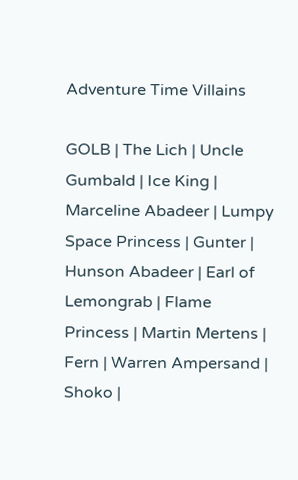Adventure Time Villains

GOLB | The Lich | Uncle Gumbald | Ice King | Marceline Abadeer | Lumpy Space Princess | Gunter | Hunson Abadeer | Earl of Lemongrab | Flame Princess | Martin Mertens | Fern | Warren Ampersand | Shoko |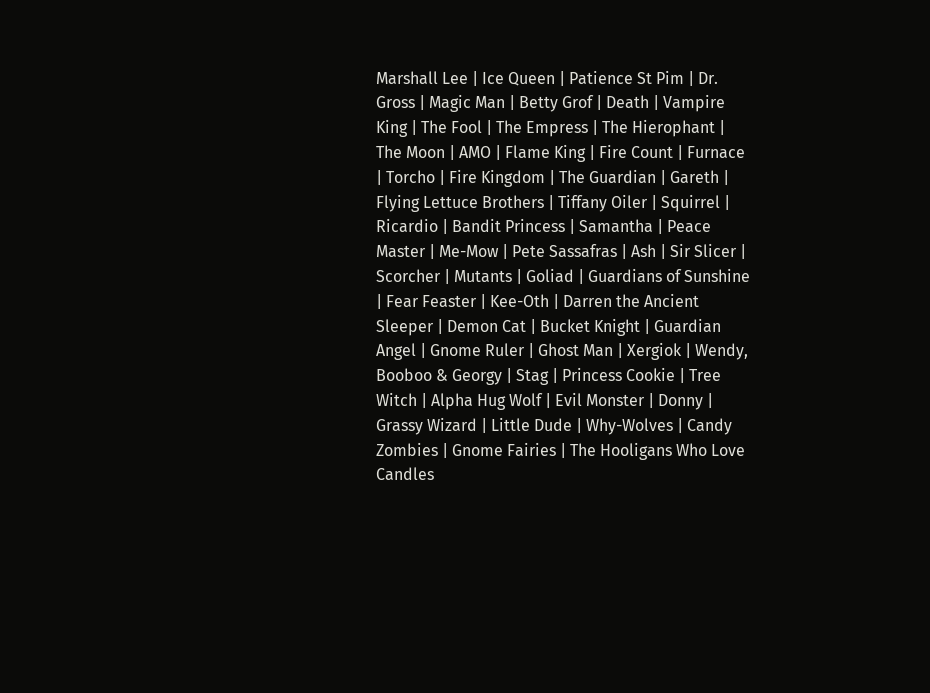Marshall Lee | Ice Queen | Patience St Pim | Dr. Gross | Magic Man | Betty Grof | Death | Vampire King | The Fool | The Empress | The Hierophant | The Moon | AMO | Flame King | Fire Count | Furnace | Torcho | Fire Kingdom | The Guardian | Gareth | Flying Lettuce Brothers | Tiffany Oiler | Squirrel | Ricardio | Bandit Princess | Samantha | Peace Master | Me-Mow | Pete Sassafras | Ash | Sir Slicer | Scorcher | Mutants | Goliad | Guardians of Sunshine | Fear Feaster | Kee-Oth | Darren the Ancient Sleeper | Demon Cat | Bucket Knight | Guardian Angel | Gnome Ruler | Ghost Man | Xergiok | Wendy, Booboo & Georgy | Stag | Princess Cookie | Tree Witch | Alpha Hug Wolf | Evil Monster | Donny | Grassy Wizard | Little Dude | Why-Wolves | Candy Zombies | Gnome Fairies | The Hooligans Who Love Candles